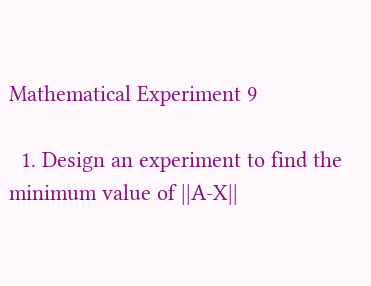Mathematical Experiment 9

  1. Design an experiment to find the minimum value of ||A-X||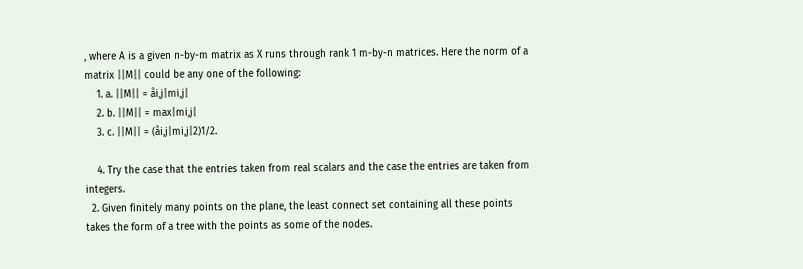, where A is a given n-by-m matrix as X runs through rank 1 m-by-n matrices. Here the norm of a matrix ||M|| could be any one of the following:
    1. a. ||M|| = åi,j|mi,j|
    2. b. ||M|| = max|mi,j|
    3. c. ||M|| = (åi,j|mi,j|2)1/2.

    4. Try the case that the entries taken from real scalars and the case the entries are taken from integers.
  2. Given finitely many points on the plane, the least connect set containing all these points takes the form of a tree with the points as some of the nodes.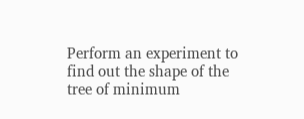Perform an experiment to find out the shape of the tree of minimum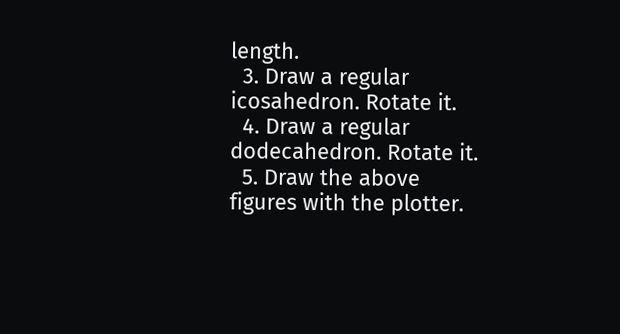length.
  3. Draw a regular icosahedron. Rotate it.
  4. Draw a regular dodecahedron. Rotate it.
  5. Draw the above figures with the plotter.